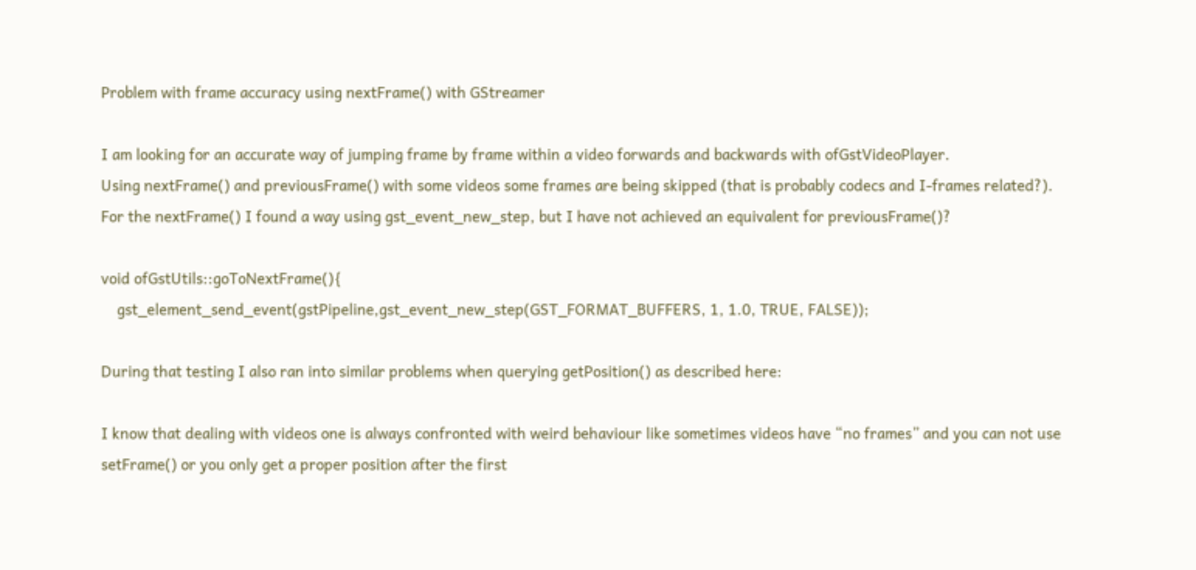Problem with frame accuracy using nextFrame() with GStreamer

I am looking for an accurate way of jumping frame by frame within a video forwards and backwards with ofGstVideoPlayer.
Using nextFrame() and previousFrame() with some videos some frames are being skipped (that is probably codecs and I-frames related?).
For the nextFrame() I found a way using gst_event_new_step, but I have not achieved an equivalent for previousFrame()?

void ofGstUtils::goToNextFrame(){
    gst_element_send_event(gstPipeline,gst_event_new_step(GST_FORMAT_BUFFERS, 1, 1.0, TRUE, FALSE));

During that testing I also ran into similar problems when querying getPosition() as described here:

I know that dealing with videos one is always confronted with weird behaviour like sometimes videos have “no frames” and you can not use setFrame() or you only get a proper position after the first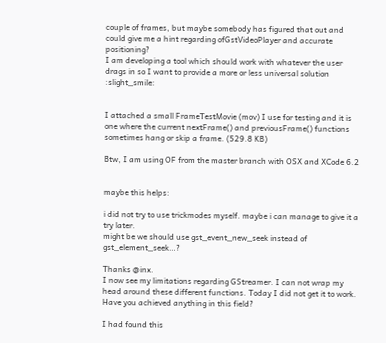couple of frames, but maybe somebody has figured that out and could give me a hint regarding ofGstVideoPlayer and accurate positioning?
I am developing a tool which should work with whatever the user drags in so I want to provide a more or less universal solution :slight_smile:


I attached a small FrameTestMovie (mov) I use for testing and it is one where the current nextFrame() and previousFrame() functions sometimes hang or skip a frame. (529.8 KB)

Btw, I am using OF from the master branch with OSX and XCode 6.2


maybe this helps:

i did not try to use trickmodes myself. maybe i can manage to give it a try later.
might be we should use gst_event_new_seek instead of gst_element_seek…?

Thanks @inx.
I now see my limitations regarding GStreamer. I can not wrap my head around these different functions. Today I did not get it to work.
Have you achieved anything in this field?

I had found this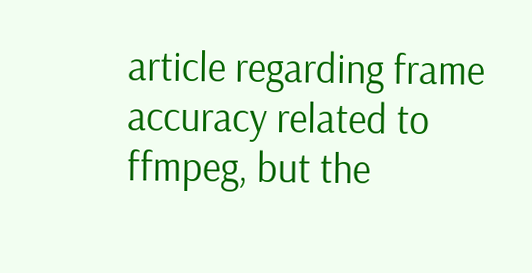article regarding frame accuracy related to ffmpeg, but the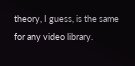theory, I guess, is the same for any video library.